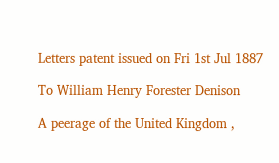Letters patent issued on Fri 1st Jul 1887

To William Henry Forester Denison

A peerage of the United Kingdom ,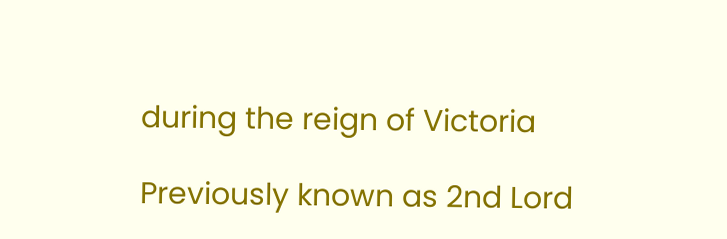during the reign of Victoria

Previously known as 2nd Lord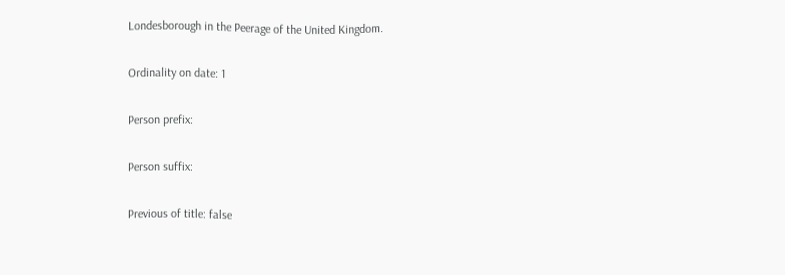Londesborough in the Peerage of the United Kingdom.

Ordinality on date: 1

Person prefix:

Person suffix:

Previous of title: false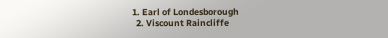1. Earl of Londesborough
  2. Viscount Raincliffe